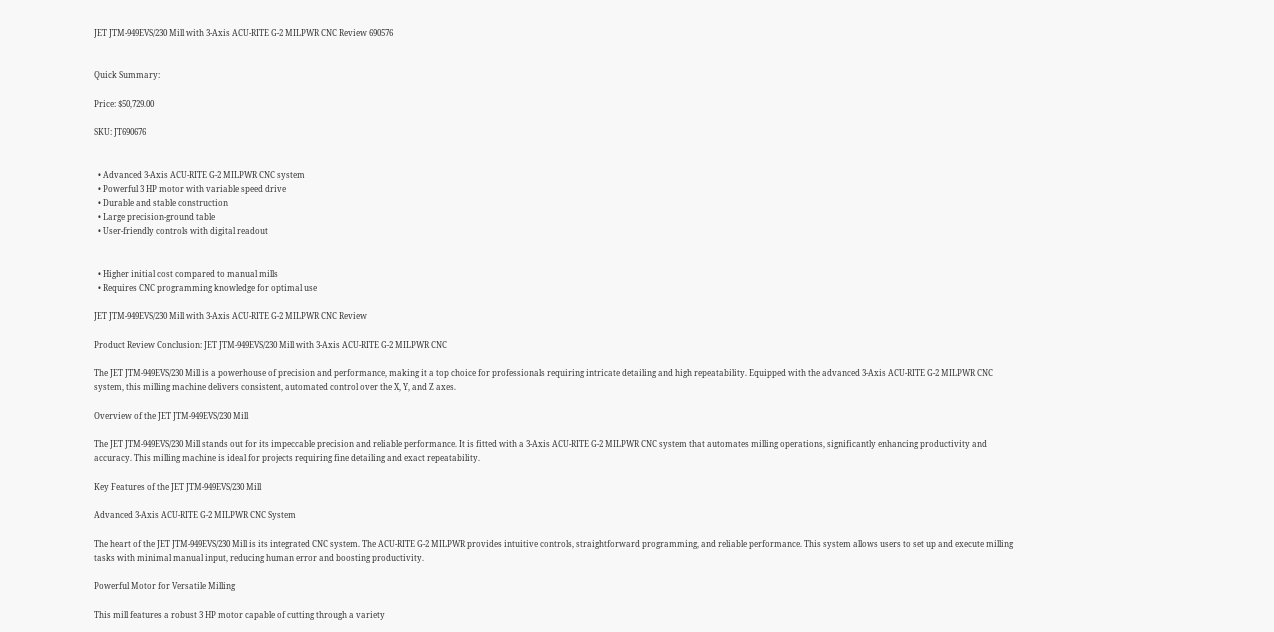JET JTM-949EVS/230 Mill with 3-Axis ACU-RITE G-2 MILPWR CNC Review 690576


Quick Summary:

Price: $50,729.00

SKU: JT690676


  • Advanced 3-Axis ACU-RITE G-2 MILPWR CNC system
  • Powerful 3 HP motor with variable speed drive
  • Durable and stable construction
  • Large precision-ground table
  • User-friendly controls with digital readout


  • Higher initial cost compared to manual mills
  • Requires CNC programming knowledge for optimal use

JET JTM-949EVS/230 Mill with 3-Axis ACU-RITE G-2 MILPWR CNC Review

Product Review Conclusion: JET JTM-949EVS/230 Mill with 3-Axis ACU-RITE G-2 MILPWR CNC

The JET JTM-949EVS/230 Mill is a powerhouse of precision and performance, making it a top choice for professionals requiring intricate detailing and high repeatability. Equipped with the advanced 3-Axis ACU-RITE G-2 MILPWR CNC system, this milling machine delivers consistent, automated control over the X, Y, and Z axes.

Overview of the JET JTM-949EVS/230 Mill

The JET JTM-949EVS/230 Mill stands out for its impeccable precision and reliable performance. It is fitted with a 3-Axis ACU-RITE G-2 MILPWR CNC system that automates milling operations, significantly enhancing productivity and accuracy. This milling machine is ideal for projects requiring fine detailing and exact repeatability.

Key Features of the JET JTM-949EVS/230 Mill

Advanced 3-Axis ACU-RITE G-2 MILPWR CNC System

The heart of the JET JTM-949EVS/230 Mill is its integrated CNC system. The ACU-RITE G-2 MILPWR provides intuitive controls, straightforward programming, and reliable performance. This system allows users to set up and execute milling tasks with minimal manual input, reducing human error and boosting productivity.

Powerful Motor for Versatile Milling

This mill features a robust 3 HP motor capable of cutting through a variety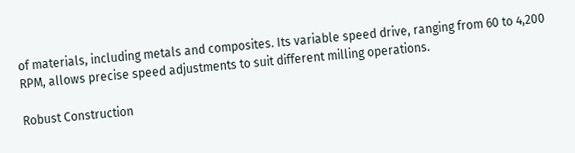of materials, including metals and composites. Its variable speed drive, ranging from 60 to 4,200 RPM, allows precise speed adjustments to suit different milling operations.

Robust Construction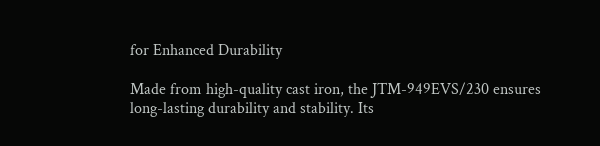for Enhanced Durability

Made from high-quality cast iron, the JTM-949EVS/230 ensures long-lasting durability and stability. Its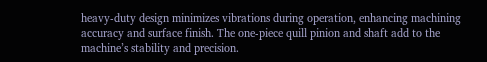heavy-duty design minimizes vibrations during operation, enhancing machining accuracy and surface finish. The one-piece quill pinion and shaft add to the machine’s stability and precision.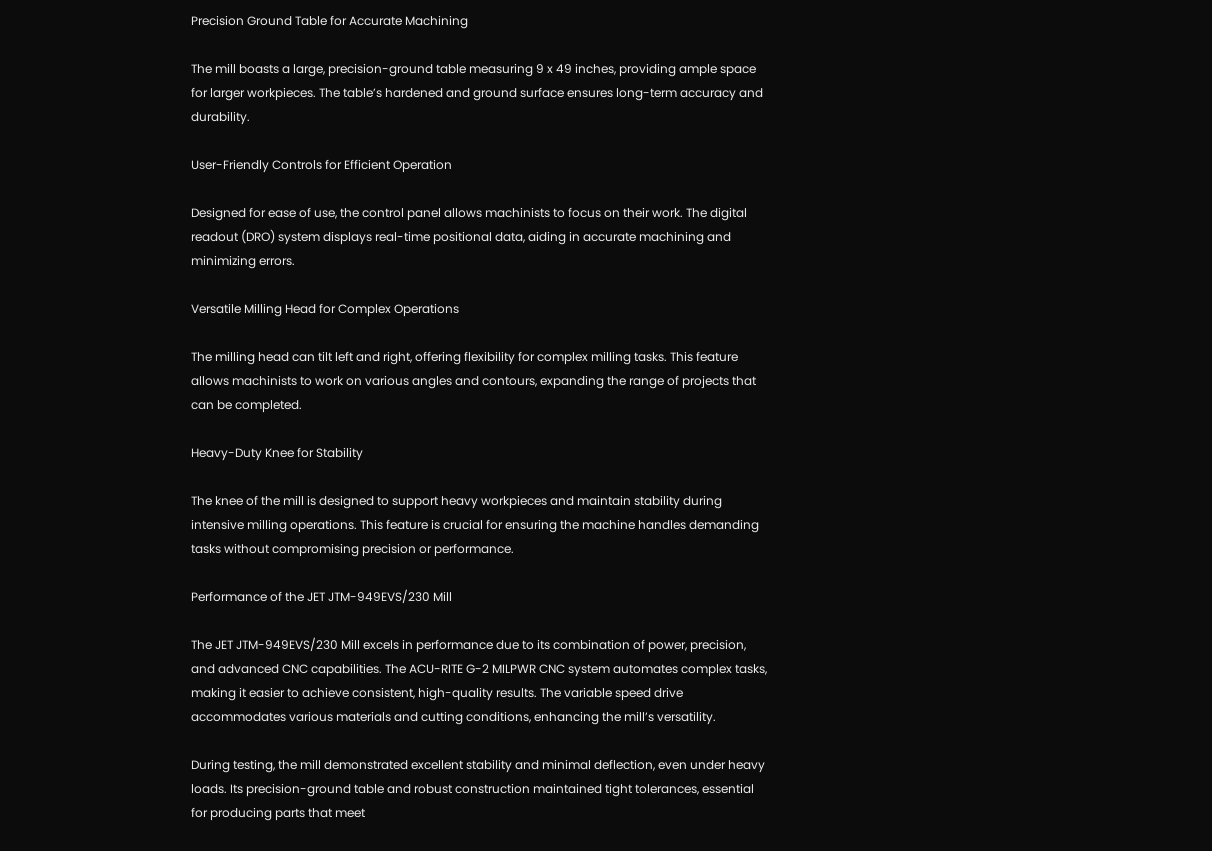Precision Ground Table for Accurate Machining

The mill boasts a large, precision-ground table measuring 9 x 49 inches, providing ample space for larger workpieces. The table’s hardened and ground surface ensures long-term accuracy and durability.

User-Friendly Controls for Efficient Operation

Designed for ease of use, the control panel allows machinists to focus on their work. The digital readout (DRO) system displays real-time positional data, aiding in accurate machining and minimizing errors.

Versatile Milling Head for Complex Operations

The milling head can tilt left and right, offering flexibility for complex milling tasks. This feature allows machinists to work on various angles and contours, expanding the range of projects that can be completed.

Heavy-Duty Knee for Stability

The knee of the mill is designed to support heavy workpieces and maintain stability during intensive milling operations. This feature is crucial for ensuring the machine handles demanding tasks without compromising precision or performance.

Performance of the JET JTM-949EVS/230 Mill

The JET JTM-949EVS/230 Mill excels in performance due to its combination of power, precision, and advanced CNC capabilities. The ACU-RITE G-2 MILPWR CNC system automates complex tasks, making it easier to achieve consistent, high-quality results. The variable speed drive accommodates various materials and cutting conditions, enhancing the mill’s versatility.

During testing, the mill demonstrated excellent stability and minimal deflection, even under heavy loads. Its precision-ground table and robust construction maintained tight tolerances, essential for producing parts that meet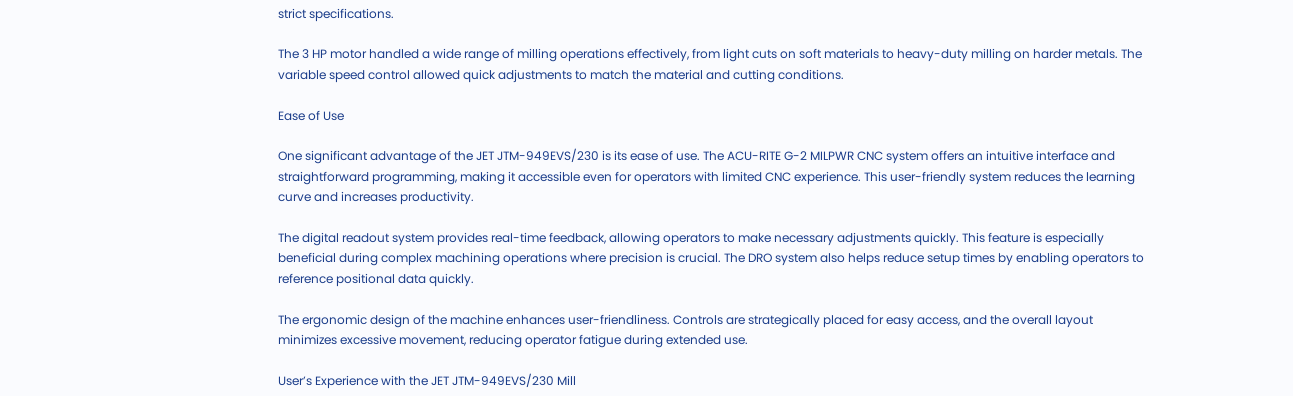strict specifications.

The 3 HP motor handled a wide range of milling operations effectively, from light cuts on soft materials to heavy-duty milling on harder metals. The variable speed control allowed quick adjustments to match the material and cutting conditions.

Ease of Use

One significant advantage of the JET JTM-949EVS/230 is its ease of use. The ACU-RITE G-2 MILPWR CNC system offers an intuitive interface and straightforward programming, making it accessible even for operators with limited CNC experience. This user-friendly system reduces the learning curve and increases productivity.

The digital readout system provides real-time feedback, allowing operators to make necessary adjustments quickly. This feature is especially beneficial during complex machining operations where precision is crucial. The DRO system also helps reduce setup times by enabling operators to reference positional data quickly.

The ergonomic design of the machine enhances user-friendliness. Controls are strategically placed for easy access, and the overall layout minimizes excessive movement, reducing operator fatigue during extended use.

User’s Experience with the JET JTM-949EVS/230 Mill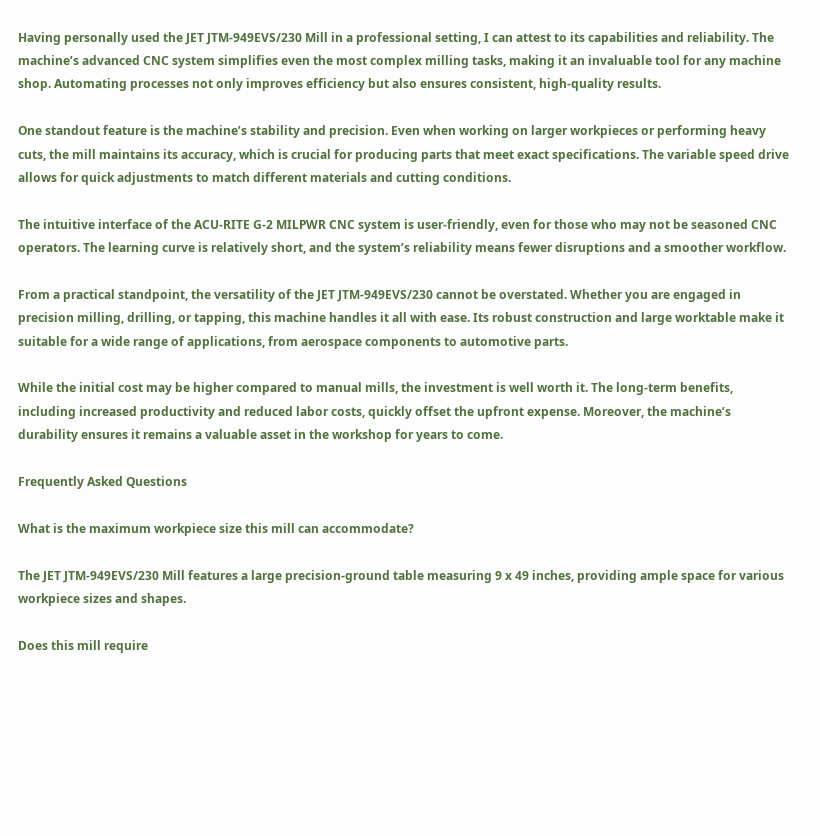Having personally used the JET JTM-949EVS/230 Mill in a professional setting, I can attest to its capabilities and reliability. The machine’s advanced CNC system simplifies even the most complex milling tasks, making it an invaluable tool for any machine shop. Automating processes not only improves efficiency but also ensures consistent, high-quality results.

One standout feature is the machine’s stability and precision. Even when working on larger workpieces or performing heavy cuts, the mill maintains its accuracy, which is crucial for producing parts that meet exact specifications. The variable speed drive allows for quick adjustments to match different materials and cutting conditions.

The intuitive interface of the ACU-RITE G-2 MILPWR CNC system is user-friendly, even for those who may not be seasoned CNC operators. The learning curve is relatively short, and the system’s reliability means fewer disruptions and a smoother workflow.

From a practical standpoint, the versatility of the JET JTM-949EVS/230 cannot be overstated. Whether you are engaged in precision milling, drilling, or tapping, this machine handles it all with ease. Its robust construction and large worktable make it suitable for a wide range of applications, from aerospace components to automotive parts.

While the initial cost may be higher compared to manual mills, the investment is well worth it. The long-term benefits, including increased productivity and reduced labor costs, quickly offset the upfront expense. Moreover, the machine’s durability ensures it remains a valuable asset in the workshop for years to come.

Frequently Asked Questions

What is the maximum workpiece size this mill can accommodate?

The JET JTM-949EVS/230 Mill features a large precision-ground table measuring 9 x 49 inches, providing ample space for various workpiece sizes and shapes.

Does this mill require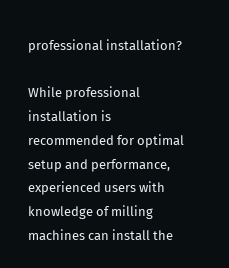professional installation?

While professional installation is recommended for optimal setup and performance, experienced users with knowledge of milling machines can install the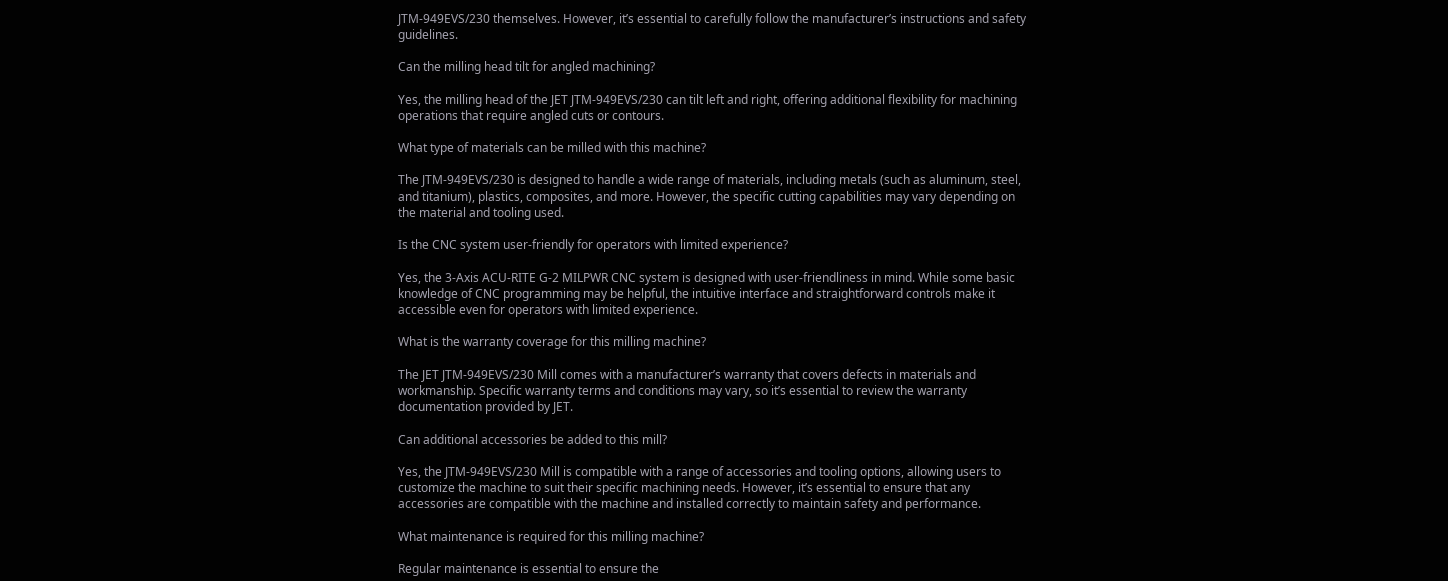JTM-949EVS/230 themselves. However, it’s essential to carefully follow the manufacturer’s instructions and safety guidelines.

Can the milling head tilt for angled machining?

Yes, the milling head of the JET JTM-949EVS/230 can tilt left and right, offering additional flexibility for machining operations that require angled cuts or contours.

What type of materials can be milled with this machine?

The JTM-949EVS/230 is designed to handle a wide range of materials, including metals (such as aluminum, steel, and titanium), plastics, composites, and more. However, the specific cutting capabilities may vary depending on the material and tooling used.

Is the CNC system user-friendly for operators with limited experience?

Yes, the 3-Axis ACU-RITE G-2 MILPWR CNC system is designed with user-friendliness in mind. While some basic knowledge of CNC programming may be helpful, the intuitive interface and straightforward controls make it accessible even for operators with limited experience.

What is the warranty coverage for this milling machine?

The JET JTM-949EVS/230 Mill comes with a manufacturer’s warranty that covers defects in materials and workmanship. Specific warranty terms and conditions may vary, so it’s essential to review the warranty documentation provided by JET.

Can additional accessories be added to this mill?

Yes, the JTM-949EVS/230 Mill is compatible with a range of accessories and tooling options, allowing users to customize the machine to suit their specific machining needs. However, it’s essential to ensure that any accessories are compatible with the machine and installed correctly to maintain safety and performance.

What maintenance is required for this milling machine?

Regular maintenance is essential to ensure the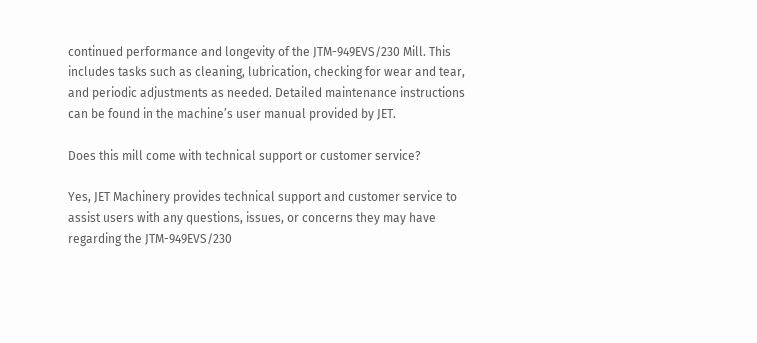continued performance and longevity of the JTM-949EVS/230 Mill. This includes tasks such as cleaning, lubrication, checking for wear and tear, and periodic adjustments as needed. Detailed maintenance instructions can be found in the machine’s user manual provided by JET.

Does this mill come with technical support or customer service?

Yes, JET Machinery provides technical support and customer service to assist users with any questions, issues, or concerns they may have regarding the JTM-949EVS/230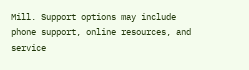Mill. Support options may include phone support, online resources, and service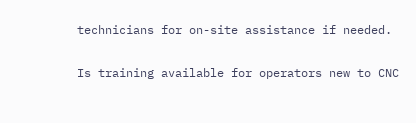technicians for on-site assistance if needed.

Is training available for operators new to CNC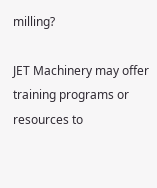milling?

JET Machinery may offer training programs or resources to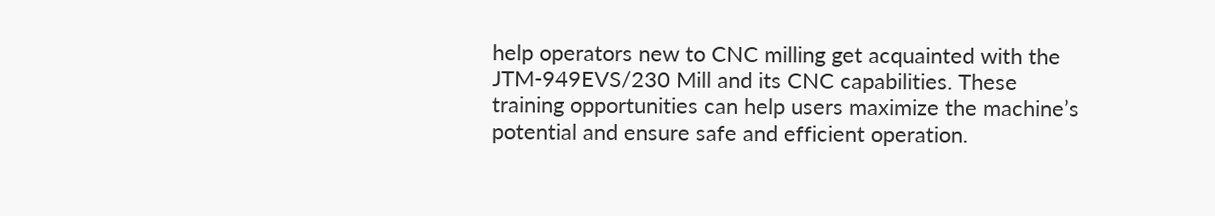help operators new to CNC milling get acquainted with the JTM-949EVS/230 Mill and its CNC capabilities. These training opportunities can help users maximize the machine’s potential and ensure safe and efficient operation.